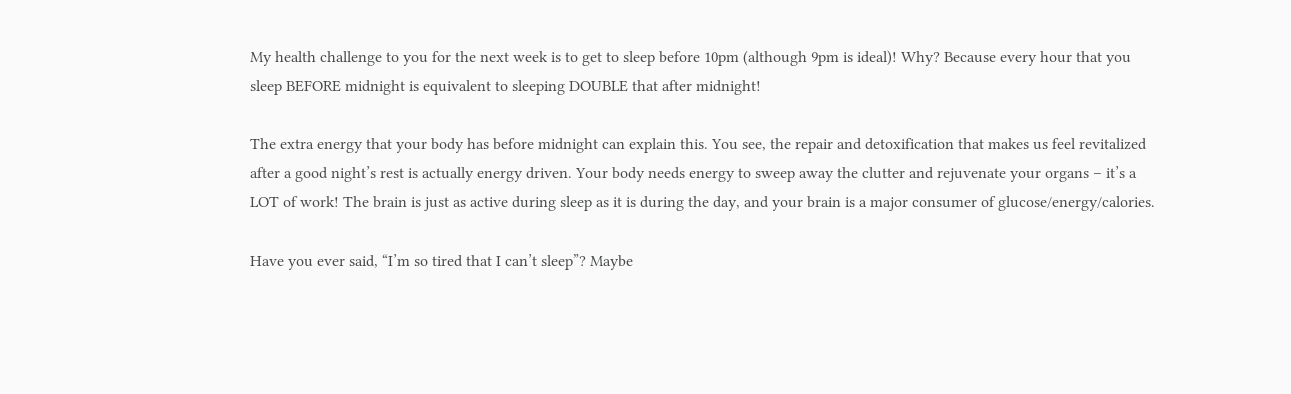My health challenge to you for the next week is to get to sleep before 10pm (although 9pm is ideal)! Why? Because every hour that you sleep BEFORE midnight is equivalent to sleeping DOUBLE that after midnight!

The extra energy that your body has before midnight can explain this. You see, the repair and detoxification that makes us feel revitalized after a good night’s rest is actually energy driven. Your body needs energy to sweep away the clutter and rejuvenate your organs – it’s a LOT of work! The brain is just as active during sleep as it is during the day, and your brain is a major consumer of glucose/energy/calories.

Have you ever said, “I’m so tired that I can’t sleep”? Maybe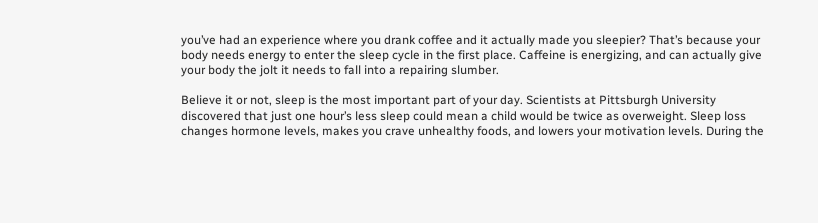you’ve had an experience where you drank coffee and it actually made you sleepier? That’s because your body needs energy to enter the sleep cycle in the first place. Caffeine is energizing, and can actually give your body the jolt it needs to fall into a repairing slumber.

Believe it or not, sleep is the most important part of your day. Scientists at Pittsburgh University discovered that just one hour’s less sleep could mean a child would be twice as overweight. Sleep loss changes hormone levels, makes you crave unhealthy foods, and lowers your motivation levels. During the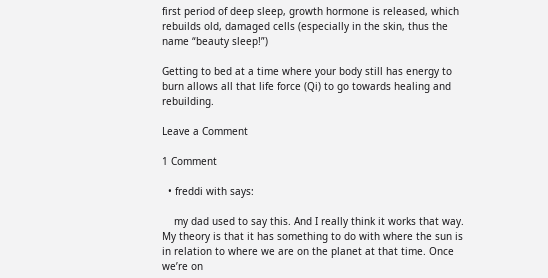first period of deep sleep, growth hormone is released, which rebuilds old, damaged cells (especially in the skin, thus the name “beauty sleep!”)

Getting to bed at a time where your body still has energy to burn allows all that life force (Qi) to go towards healing and rebuilding.

Leave a Comment

1 Comment

  • freddi with says:

    my dad used to say this. And I really think it works that way. My theory is that it has something to do with where the sun is in relation to where we are on the planet at that time. Once we’re on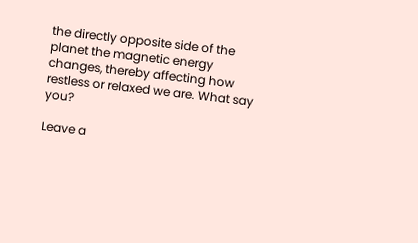the directly opposite side of the planet the magnetic energy changes, thereby affecting how restless or relaxed we are. What say you?

Leave a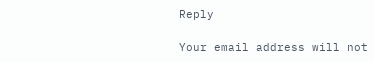Reply

Your email address will not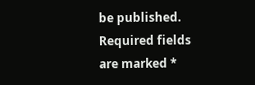be published. Required fields are marked *